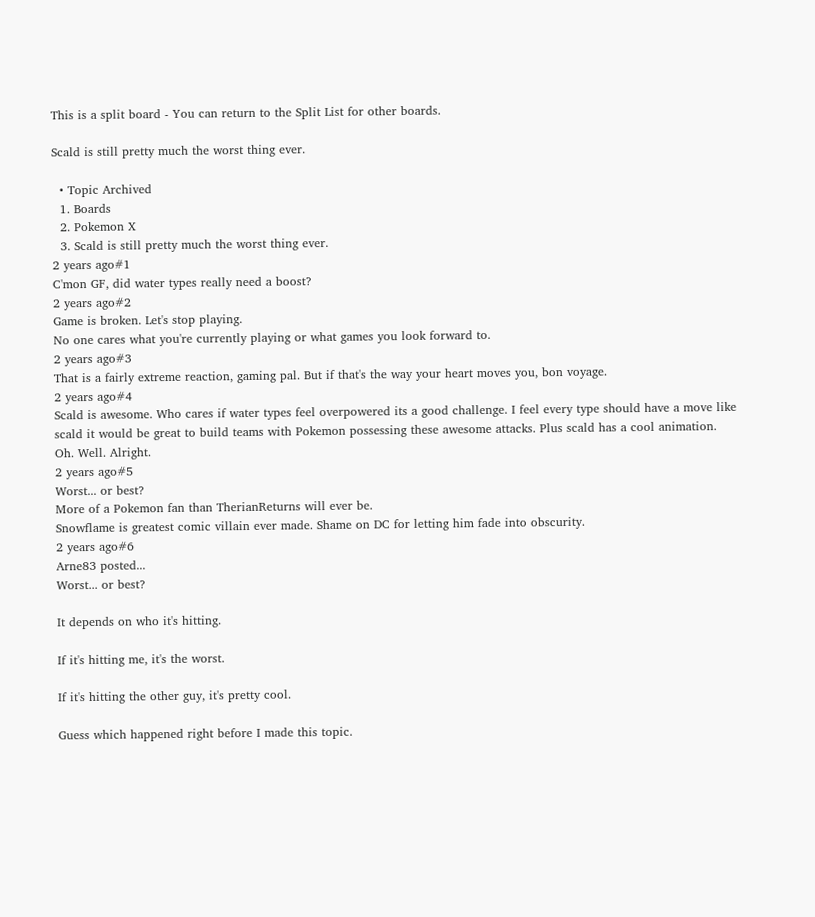This is a split board - You can return to the Split List for other boards.

Scald is still pretty much the worst thing ever.

  • Topic Archived
  1. Boards
  2. Pokemon X
  3. Scald is still pretty much the worst thing ever.
2 years ago#1
C'mon GF, did water types really need a boost?
2 years ago#2
Game is broken. Let's stop playing.
No one cares what you're currently playing or what games you look forward to.
2 years ago#3
That is a fairly extreme reaction, gaming pal. But if that's the way your heart moves you, bon voyage.
2 years ago#4
Scald is awesome. Who cares if water types feel overpowered its a good challenge. I feel every type should have a move like scald it would be great to build teams with Pokemon possessing these awesome attacks. Plus scald has a cool animation.
Oh. Well. Alright.
2 years ago#5
Worst... or best?
More of a Pokemon fan than TherianReturns will ever be.
Snowflame is greatest comic villain ever made. Shame on DC for letting him fade into obscurity.
2 years ago#6
Arne83 posted...
Worst... or best?

It depends on who it's hitting.

If it's hitting me, it's the worst.

If it's hitting the other guy, it's pretty cool.

Guess which happened right before I made this topic.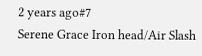2 years ago#7
Serene Grace Iron head/Air Slash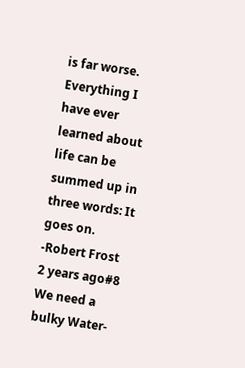is far worse.
Everything I have ever learned about life can be summed up in three words: It goes on.
-Robert Frost
2 years ago#8
We need a bulky Water-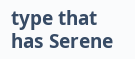type that has Serene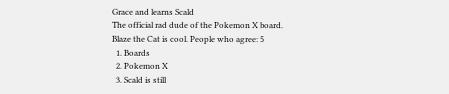Grace and learns Scald
The official rad dude of the Pokemon X board.
Blaze the Cat is cool. People who agree: 5
  1. Boards
  2. Pokemon X
  3. Scald is still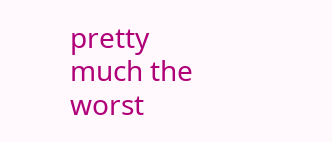pretty much the worst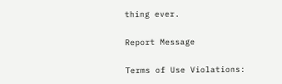thing ever.

Report Message

Terms of Use Violations: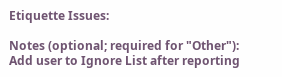Etiquette Issues:

Notes (optional; required for "Other"):
Add user to Ignore List after reporting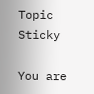Topic Sticky

You are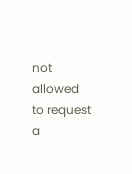not allowed to request a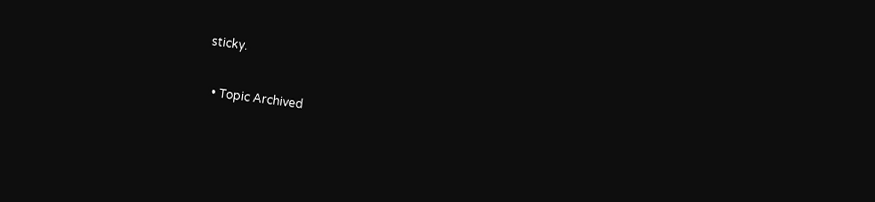sticky.

  • Topic Archived